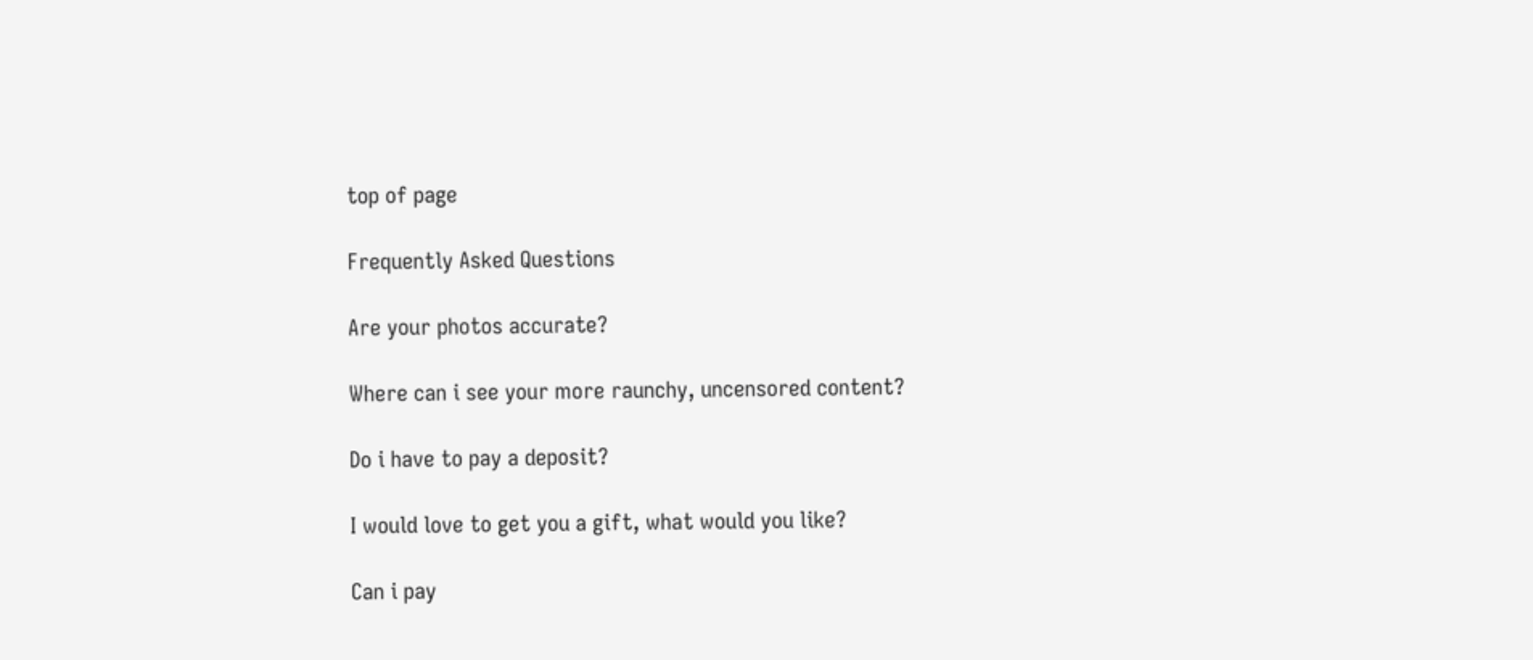top of page

Frequently Asked Questions

Are your photos accurate?

Where can i see your more raunchy, uncensored content?

Do i have to pay a deposit?

I would love to get you a gift, what would you like?

Can i pay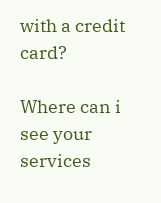with a credit card?

Where can i see your services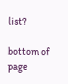list?

bottom of page